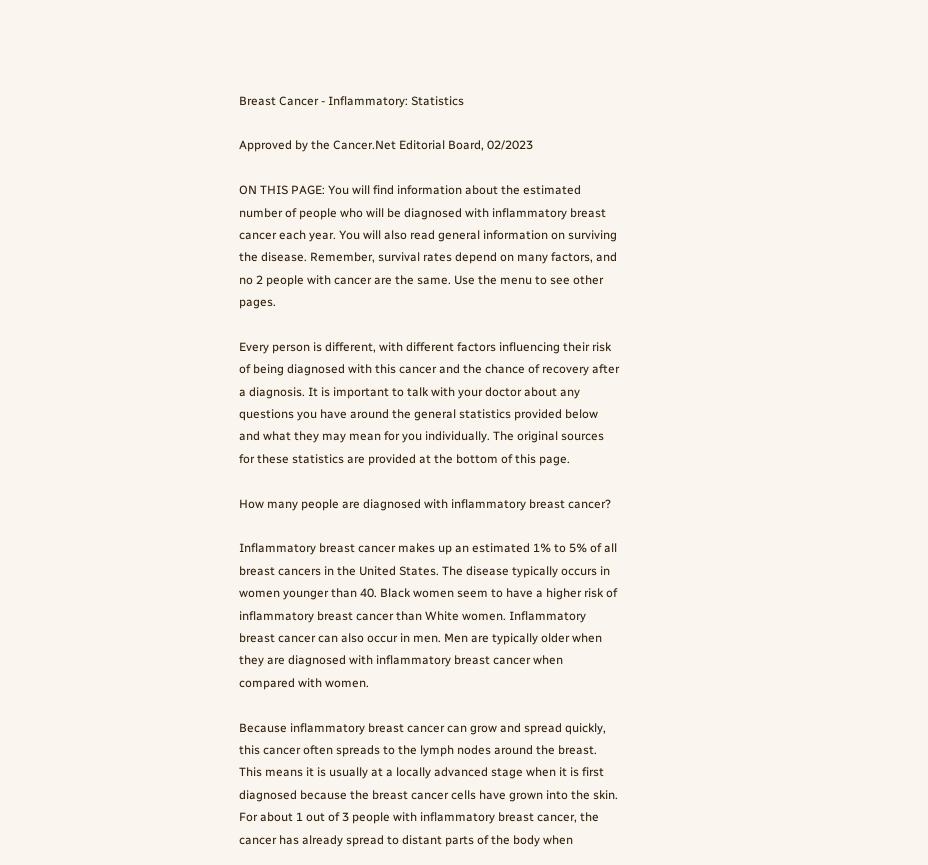Breast Cancer - Inflammatory: Statistics

Approved by the Cancer.Net Editorial Board, 02/2023

ON THIS PAGE: You will find information about the estimated number of people who will be diagnosed with inflammatory breast cancer each year. You will also read general information on surviving the disease. Remember, survival rates depend on many factors, and no 2 people with cancer are the same. Use the menu to see other pages.

Every person is different, with different factors influencing their risk of being diagnosed with this cancer and the chance of recovery after a diagnosis. It is important to talk with your doctor about any questions you have around the general statistics provided below and what they may mean for you individually. The original sources for these statistics are provided at the bottom of this page.

How many people are diagnosed with inflammatory breast cancer?

Inflammatory breast cancer makes up an estimated 1% to 5% of all breast cancers in the United States. The disease typically occurs in women younger than 40. Black women seem to have a higher risk of inflammatory breast cancer than White women. Inflammatory breast cancer can also occur in men. Men are typically older when they are diagnosed with inflammatory breast cancer when compared with women.

Because inflammatory breast cancer can grow and spread quickly, this cancer often spreads to the lymph nodes around the breast. This means it is usually at a locally advanced stage when it is first diagnosed because the breast cancer cells have grown into the skin. For about 1 out of 3 people with inflammatory breast cancer, the cancer has already spread to distant parts of the body when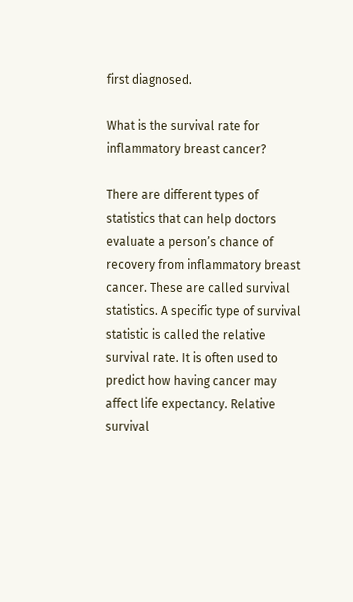first diagnosed.

What is the survival rate for inflammatory breast cancer?

There are different types of statistics that can help doctors evaluate a person’s chance of recovery from inflammatory breast cancer. These are called survival statistics. A specific type of survival statistic is called the relative survival rate. It is often used to predict how having cancer may affect life expectancy. Relative survival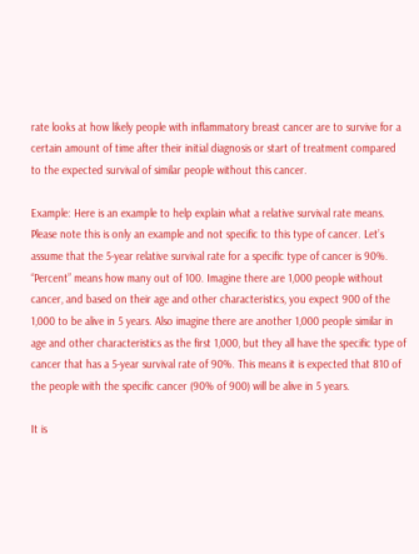rate looks at how likely people with inflammatory breast cancer are to survive for a certain amount of time after their initial diagnosis or start of treatment compared to the expected survival of similar people without this cancer.

Example: Here is an example to help explain what a relative survival rate means. Please note this is only an example and not specific to this type of cancer. Let’s assume that the 5-year relative survival rate for a specific type of cancer is 90%. “Percent” means how many out of 100. Imagine there are 1,000 people without cancer, and based on their age and other characteristics, you expect 900 of the 1,000 to be alive in 5 years. Also imagine there are another 1,000 people similar in age and other characteristics as the first 1,000, but they all have the specific type of cancer that has a 5-year survival rate of 90%. This means it is expected that 810 of the people with the specific cancer (90% of 900) will be alive in 5 years.

It is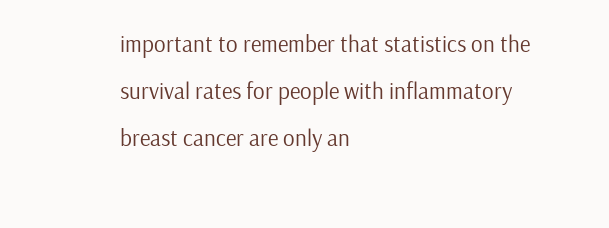important to remember that statistics on the survival rates for people with inflammatory breast cancer are only an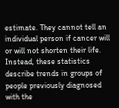estimate. They cannot tell an individual person if cancer will or will not shorten their life. Instead, these statistics describe trends in groups of people previously diagnosed with the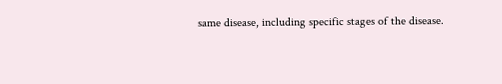same disease, including specific stages of the disease.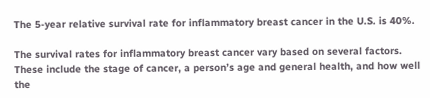The 5-year relative survival rate for inflammatory breast cancer in the U.S. is 40%.

The survival rates for inflammatory breast cancer vary based on several factors. These include the stage of cancer, a person’s age and general health, and how well the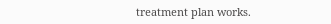treatment plan works.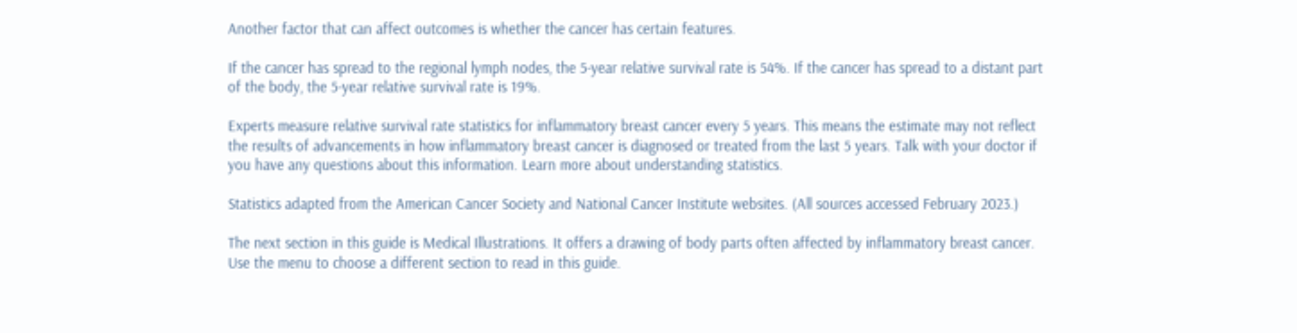Another factor that can affect outcomes is whether the cancer has certain features.

If the cancer has spread to the regional lymph nodes, the 5-year relative survival rate is 54%. If the cancer has spread to a distant part of the body, the 5-year relative survival rate is 19%.

Experts measure relative survival rate statistics for inflammatory breast cancer every 5 years. This means the estimate may not reflect the results of advancements in how inflammatory breast cancer is diagnosed or treated from the last 5 years. Talk with your doctor if you have any questions about this information. Learn more about understanding statistics.

Statistics adapted from the American Cancer Society and National Cancer Institute websites. (All sources accessed February 2023.)

The next section in this guide is Medical Illustrations. It offers a drawing of body parts often affected by inflammatory breast cancer. Use the menu to choose a different section to read in this guide.